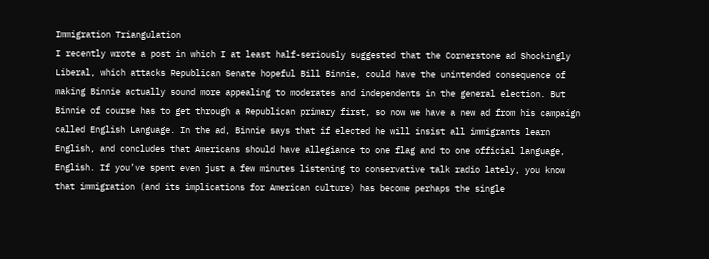Immigration Triangulation
I recently wrote a post in which I at least half-seriously suggested that the Cornerstone ad Shockingly Liberal, which attacks Republican Senate hopeful Bill Binnie, could have the unintended consequence of making Binnie actually sound more appealing to moderates and independents in the general election. But Binnie of course has to get through a Republican primary first, so now we have a new ad from his campaign called English Language. In the ad, Binnie says that if elected he will insist all immigrants learn English, and concludes that Americans should have allegiance to one flag and to one official language, English. If you’ve spent even just a few minutes listening to conservative talk radio lately, you know that immigration (and its implications for American culture) has become perhaps the single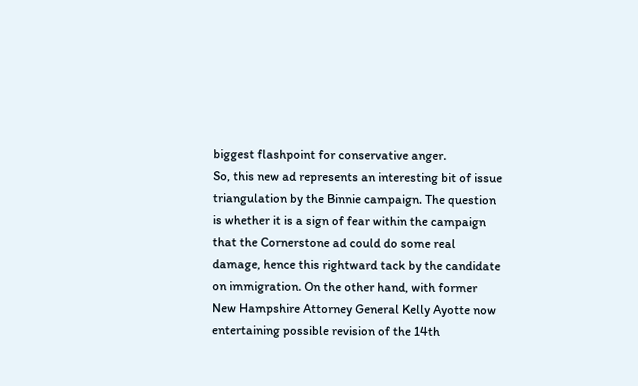biggest flashpoint for conservative anger.
So, this new ad represents an interesting bit of issue triangulation by the Binnie campaign. The question is whether it is a sign of fear within the campaign that the Cornerstone ad could do some real damage, hence this rightward tack by the candidate on immigration. On the other hand, with former New Hampshire Attorney General Kelly Ayotte now entertaining possible revision of the 14th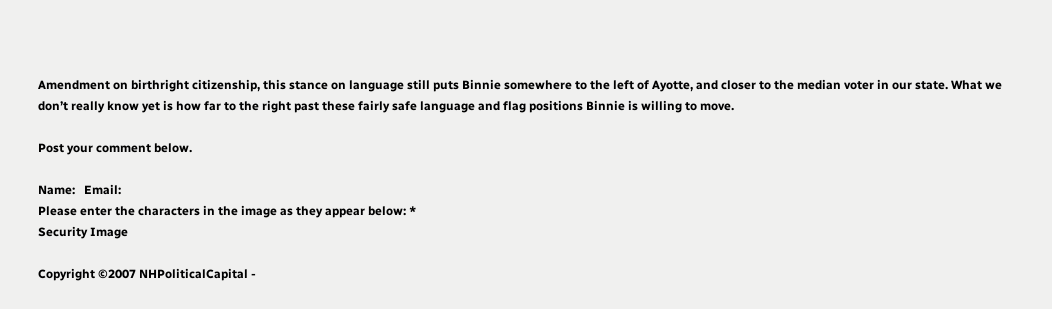Amendment on birthright citizenship, this stance on language still puts Binnie somewhere to the left of Ayotte, and closer to the median voter in our state. What we don’t really know yet is how far to the right past these fairly safe language and flag positions Binnie is willing to move.

Post your comment below.

Name:   Email:
Please enter the characters in the image as they appear below: *
Security Image

Copyright ©2007 NHPoliticalCapital -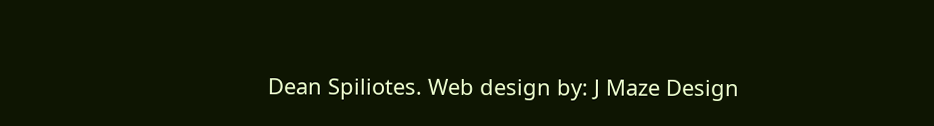Dean Spiliotes. Web design by: J Maze Design